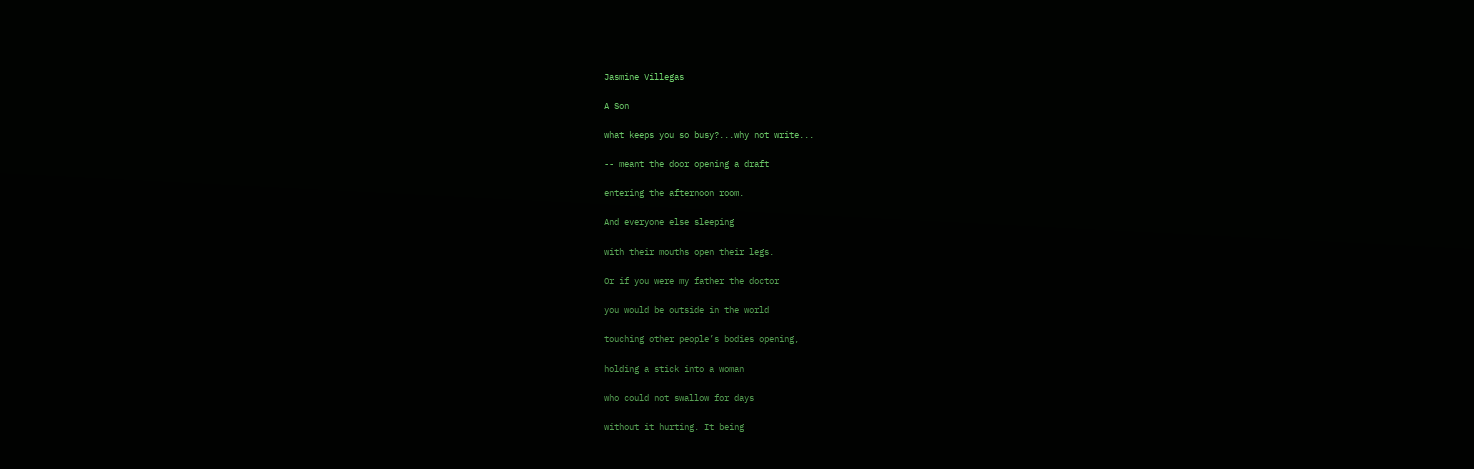Jasmine Villegas

A Son

what keeps you so busy?...why not write...

-- meant the door opening a draft

entering the afternoon room.

And everyone else sleeping

with their mouths open their legs.

Or if you were my father the doctor

you would be outside in the world

touching other people’s bodies opening,

holding a stick into a woman

who could not swallow for days

without it hurting. It being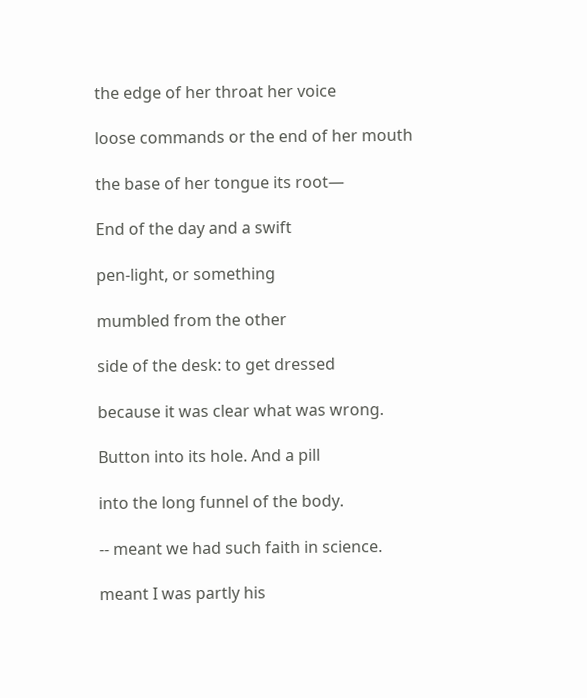the edge of her throat her voice

loose commands or the end of her mouth

the base of her tongue its root—

End of the day and a swift

pen-light, or something

mumbled from the other

side of the desk: to get dressed

because it was clear what was wrong.

Button into its hole. And a pill

into the long funnel of the body.

-- meant we had such faith in science.

meant I was partly his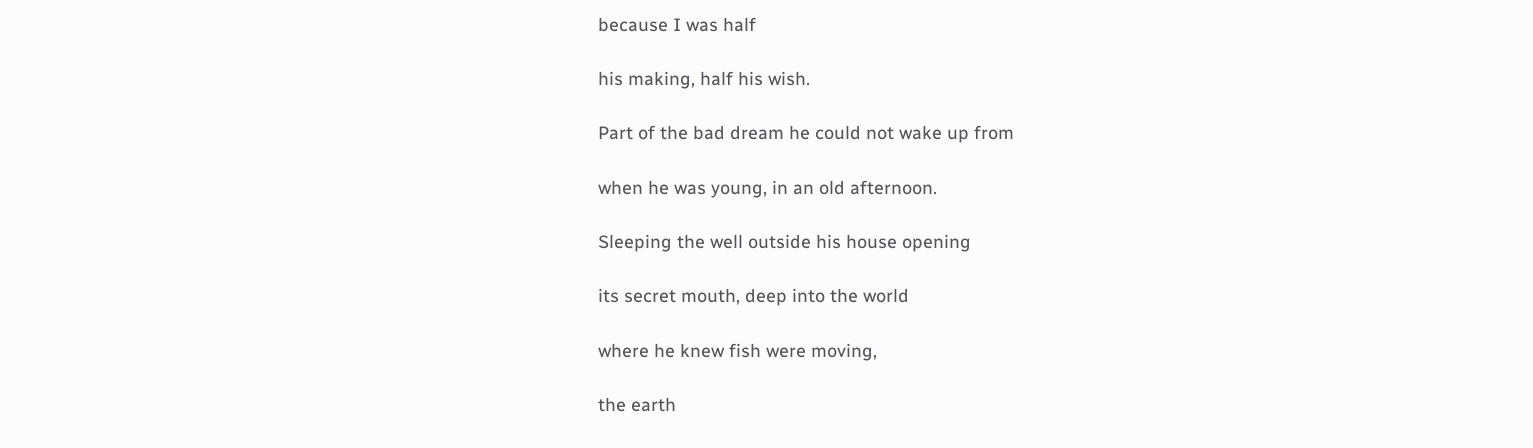because I was half

his making, half his wish.

Part of the bad dream he could not wake up from

when he was young, in an old afternoon.

Sleeping the well outside his house opening

its secret mouth, deep into the world

where he knew fish were moving,

the earth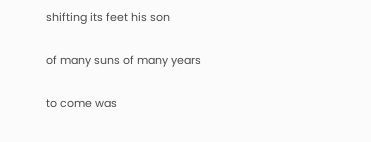shifting its feet his son

of many suns of many years

to come was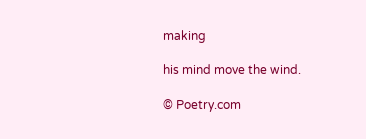making

his mind move the wind.

© Poetry.com